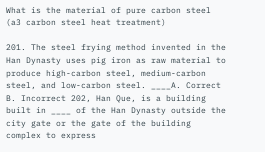What is the material of pure carbon steel (a3 carbon steel heat treatment)

201. The steel frying method invented in the Han Dynasty uses pig iron as raw material to produce high-carbon steel, medium-carbon steel, and low-carbon steel. ____A. Correct B. Incorrect 202, Han Que, is a building built in ____ of the Han Dynasty outside the city gate or the gate of the building complex to express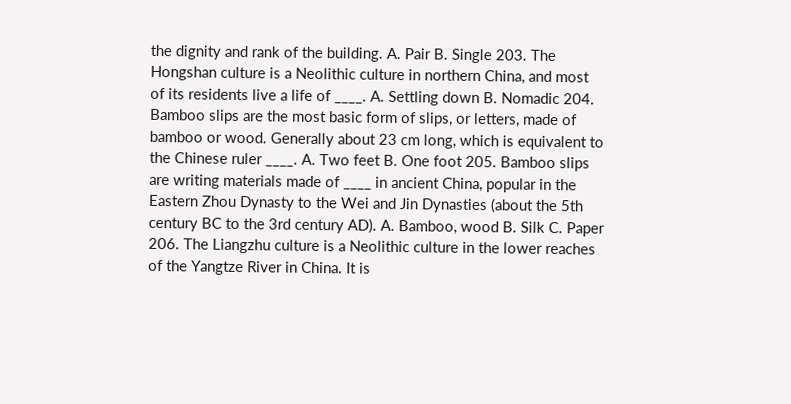the dignity and rank of the building. A. Pair B. Single 203. The Hongshan culture is a Neolithic culture in northern China, and most of its residents live a life of ____. A. Settling down B. Nomadic 204. Bamboo slips are the most basic form of slips, or letters, made of bamboo or wood. Generally about 23 cm long, which is equivalent to the Chinese ruler ____. A. Two feet B. One foot 205. Bamboo slips are writing materials made of ____ in ancient China, popular in the Eastern Zhou Dynasty to the Wei and Jin Dynasties (about the 5th century BC to the 3rd century AD). A. Bamboo, wood B. Silk C. Paper 206. The Liangzhu culture is a Neolithic culture in the lower reaches of the Yangtze River in China. It is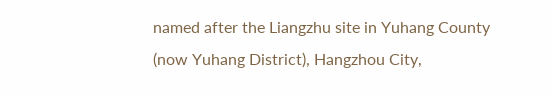named after the Liangzhu site in Yuhang County (now Yuhang District), Hangzhou City,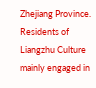Zhejiang Province. Residents of Liangzhu Culture mainly engaged in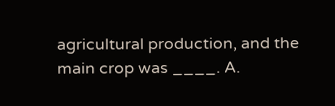agricultural production, and the main crop was ____. A.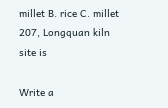millet B. rice C. millet 207, Longquan kiln site is

Write a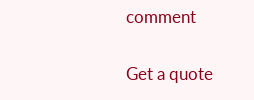comment

Get a quote